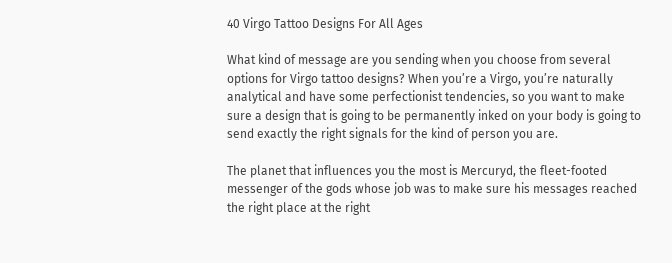40 Virgo Tattoo Designs For All Ages

What kind of message are you sending when you choose from several options for Virgo tattoo designs? When you’re a Virgo, you’re naturally analytical and have some perfectionist tendencies, so you want to make sure a design that is going to be permanently inked on your body is going to send exactly the right signals for the kind of person you are.

The planet that influences you the most is Mercuryd, the fleet-footed messenger of the gods whose job was to make sure his messages reached the right place at the right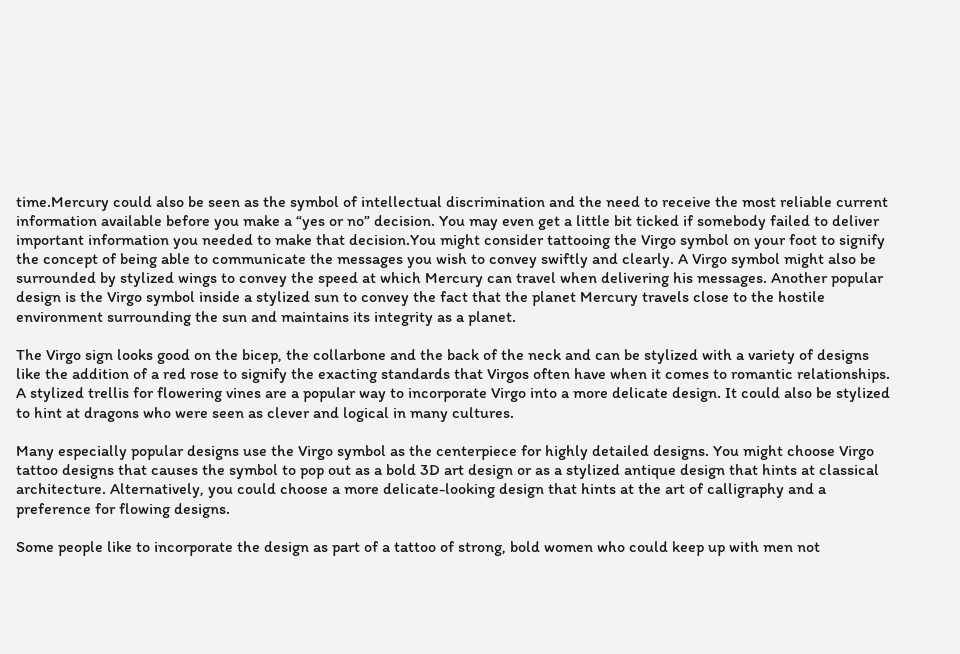time.Mercury could also be seen as the symbol of intellectual discrimination and the need to receive the most reliable current information available before you make a “yes or no” decision. You may even get a little bit ticked if somebody failed to deliver important information you needed to make that decision.You might consider tattooing the Virgo symbol on your foot to signify the concept of being able to communicate the messages you wish to convey swiftly and clearly. A Virgo symbol might also be surrounded by stylized wings to convey the speed at which Mercury can travel when delivering his messages. Another popular design is the Virgo symbol inside a stylized sun to convey the fact that the planet Mercury travels close to the hostile environment surrounding the sun and maintains its integrity as a planet.

The Virgo sign looks good on the bicep, the collarbone and the back of the neck and can be stylized with a variety of designs like the addition of a red rose to signify the exacting standards that Virgos often have when it comes to romantic relationships. A stylized trellis for flowering vines are a popular way to incorporate Virgo into a more delicate design. It could also be stylized to hint at dragons who were seen as clever and logical in many cultures.

Many especially popular designs use the Virgo symbol as the centerpiece for highly detailed designs. You might choose Virgo tattoo designs that causes the symbol to pop out as a bold 3D art design or as a stylized antique design that hints at classical architecture. Alternatively, you could choose a more delicate-looking design that hints at the art of calligraphy and a preference for flowing designs.

Some people like to incorporate the design as part of a tattoo of strong, bold women who could keep up with men not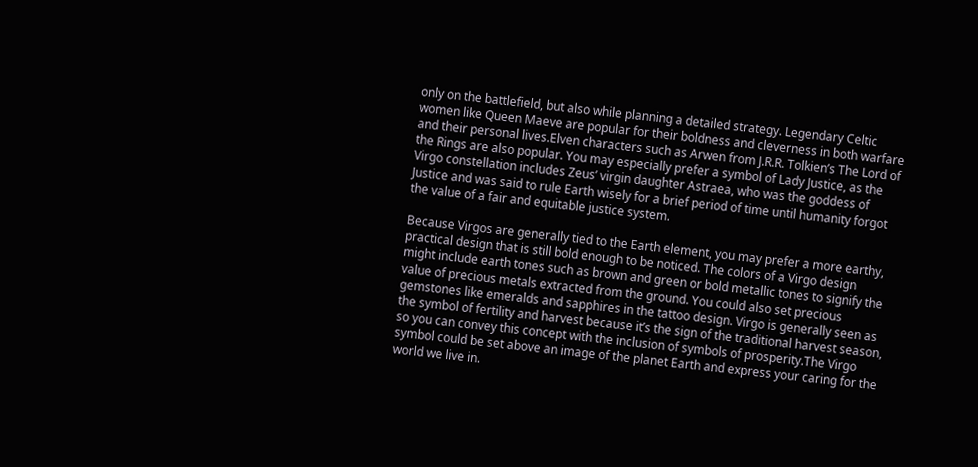only on the battlefield, but also while planning a detailed strategy. Legendary Celtic women like Queen Maeve are popular for their boldness and cleverness in both warfare and their personal lives.Elven characters such as Arwen from J.R.R. Tolkien’s The Lord of the Rings are also popular. You may especially prefer a symbol of Lady Justice, as the Virgo constellation includes Zeus’ virgin daughter Astraea, who was the goddess of Justice and was said to rule Earth wisely for a brief period of time until humanity forgot the value of a fair and equitable justice system.

Because Virgos are generally tied to the Earth element, you may prefer a more earthy, practical design that is still bold enough to be noticed. The colors of a Virgo design might include earth tones such as brown and green or bold metallic tones to signify the value of precious metals extracted from the ground. You could also set precious gemstones like emeralds and sapphires in the tattoo design. Virgo is generally seen as the symbol of fertility and harvest because it’s the sign of the traditional harvest season, so you can convey this concept with the inclusion of symbols of prosperity.The Virgo symbol could be set above an image of the planet Earth and express your caring for the world we live in.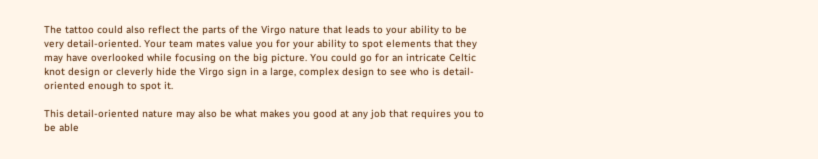The tattoo could also reflect the parts of the Virgo nature that leads to your ability to be very detail-oriented. Your team mates value you for your ability to spot elements that they may have overlooked while focusing on the big picture. You could go for an intricate Celtic knot design or cleverly hide the Virgo sign in a large, complex design to see who is detail-oriented enough to spot it.

This detail-oriented nature may also be what makes you good at any job that requires you to be able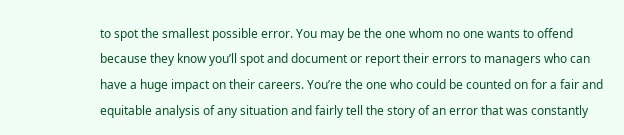to spot the smallest possible error. You may be the one whom no one wants to offend because they know you’ll spot and document or report their errors to managers who can have a huge impact on their careers. You’re the one who could be counted on for a fair and equitable analysis of any situation and fairly tell the story of an error that was constantly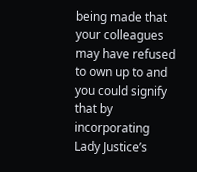being made that your colleagues may have refused to own up to and you could signify that by incorporating Lady Justice’s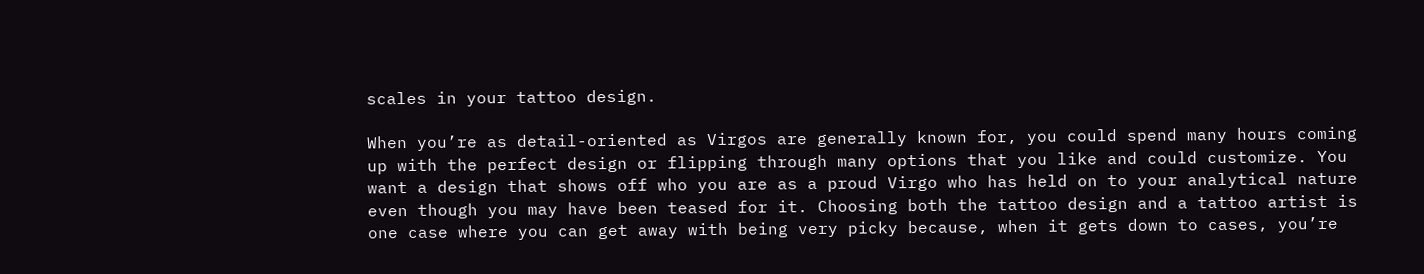scales in your tattoo design.

When you’re as detail-oriented as Virgos are generally known for, you could spend many hours coming up with the perfect design or flipping through many options that you like and could customize. You want a design that shows off who you are as a proud Virgo who has held on to your analytical nature even though you may have been teased for it. Choosing both the tattoo design and a tattoo artist is one case where you can get away with being very picky because, when it gets down to cases, you’re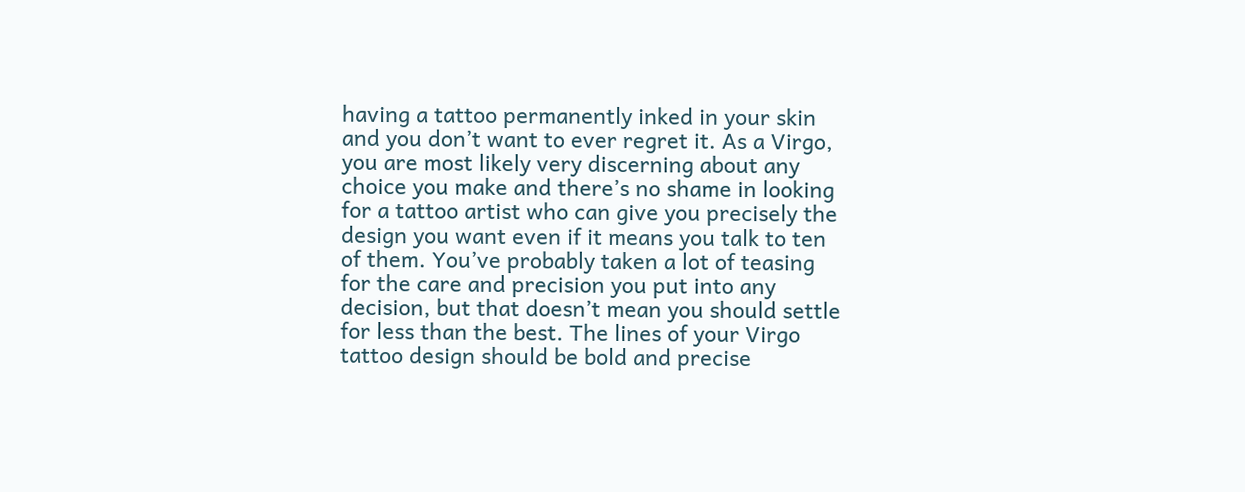having a tattoo permanently inked in your skin and you don’t want to ever regret it. As a Virgo, you are most likely very discerning about any choice you make and there’s no shame in looking for a tattoo artist who can give you precisely the design you want even if it means you talk to ten of them. You’ve probably taken a lot of teasing for the care and precision you put into any decision, but that doesn’t mean you should settle for less than the best. The lines of your Virgo tattoo design should be bold and precise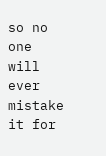so no one will ever mistake it for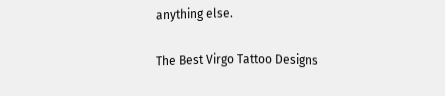anything else.

The Best Virgo Tattoo Designs